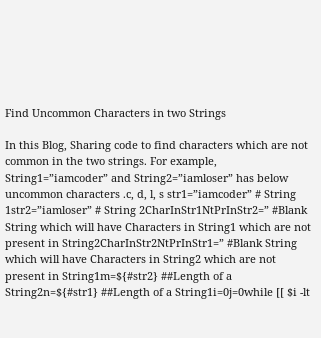Find Uncommon Characters in two Strings

In this Blog, Sharing code to find characters which are not common in the two strings. For example, String1=”iamcoder” and String2=”iamloser” has below uncommon characters .c, d, l, s str1=”iamcoder” # String 1str2=”iamloser” # String 2CharInStr1NtPrInStr2=” #Blank String which will have Characters in String1 which are not present in String2CharInStr2NtPrInStr1=” #Blank String which will have Characters in String2 which are not present in String1m=${#str2} ##Length of a String2n=${#str1} ##Length of a String1i=0j=0while [[ $i -lt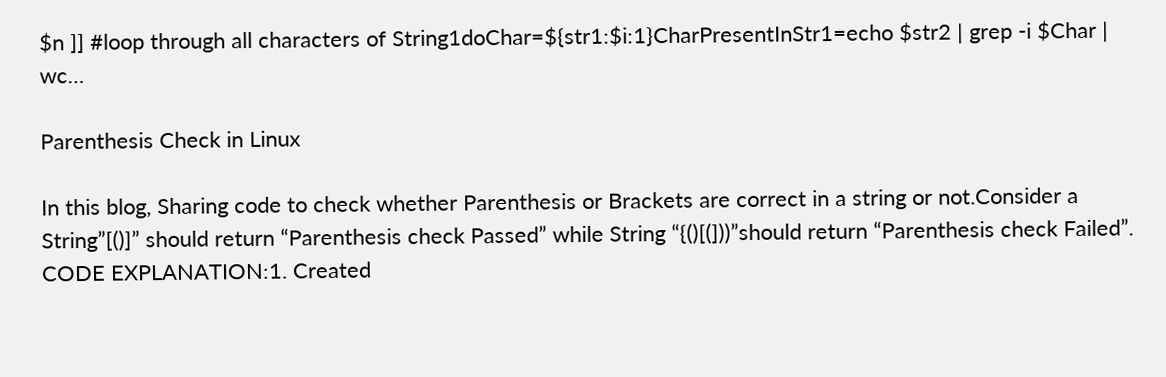$n ]] #loop through all characters of String1doChar=${str1:$i:1}CharPresentInStr1=echo $str2 | grep -i $Char | wc…

Parenthesis Check in Linux

In this blog, Sharing code to check whether Parenthesis or Brackets are correct in a string or not.Consider a String”[()]” should return “Parenthesis check Passed” while String “{()[(]))”should return “Parenthesis check Failed”. CODE EXPLANATION:1. Created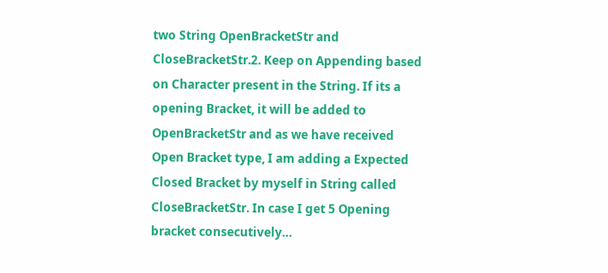two String OpenBracketStr and CloseBracketStr.2. Keep on Appending based on Character present in the String. If its a opening Bracket, it will be added to OpenBracketStr and as we have received Open Bracket type, I am adding a Expected Closed Bracket by myself in String called CloseBracketStr. In case I get 5 Opening bracket consecutively…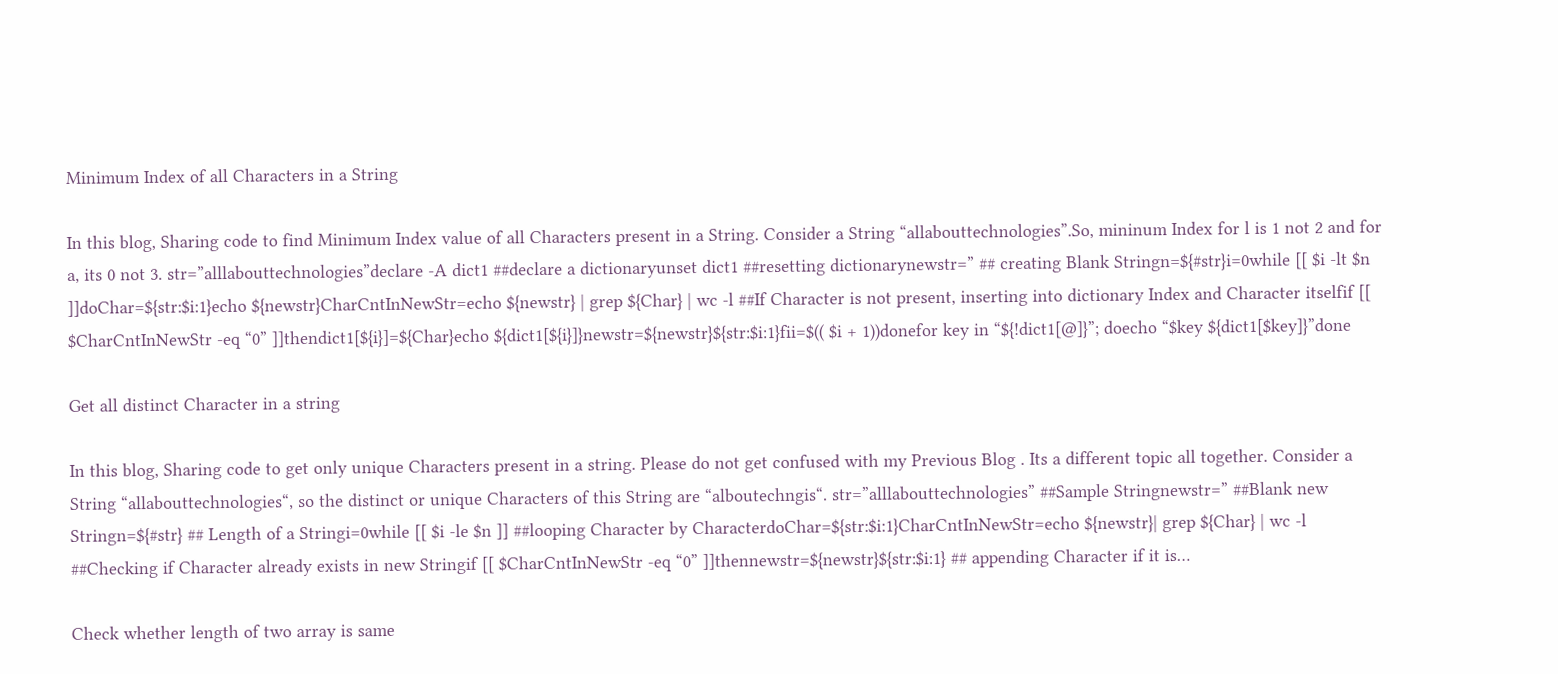Minimum Index of all Characters in a String

In this blog, Sharing code to find Minimum Index value of all Characters present in a String. Consider a String “allabouttechnologies”.So, mininum Index for l is 1 not 2 and for a, its 0 not 3. str=”alllabouttechnologies”declare -A dict1 ##declare a dictionaryunset dict1 ##resetting dictionarynewstr=” ## creating Blank Stringn=${#str}i=0while [[ $i -lt $n ]]doChar=${str:$i:1}echo ${newstr}CharCntInNewStr=echo ${newstr} | grep ${Char} | wc -l ##If Character is not present, inserting into dictionary Index and Character itselfif [[ $CharCntInNewStr -eq “0” ]]thendict1[${i}]=${Char}echo ${dict1[${i}]}newstr=${newstr}${str:$i:1}fii=$(( $i + 1))donefor key in “${!dict1[@]}”; doecho “$key ${dict1[$key]}”done

Get all distinct Character in a string

In this blog, Sharing code to get only unique Characters present in a string. Please do not get confused with my Previous Blog . Its a different topic all together. Consider a String “allabouttechnologies“, so the distinct or unique Characters of this String are “alboutechngis“. str=”alllabouttechnologies” ##Sample Stringnewstr=” ##Blank new Stringn=${#str} ## Length of a Stringi=0while [[ $i -le $n ]] ##looping Character by CharacterdoChar=${str:$i:1}CharCntInNewStr=echo ${newstr}| grep ${Char} | wc -l ##Checking if Character already exists in new Stringif [[ $CharCntInNewStr -eq “0” ]]thennewstr=${newstr}${str:$i:1} ## appending Character if it is…

Check whether length of two array is same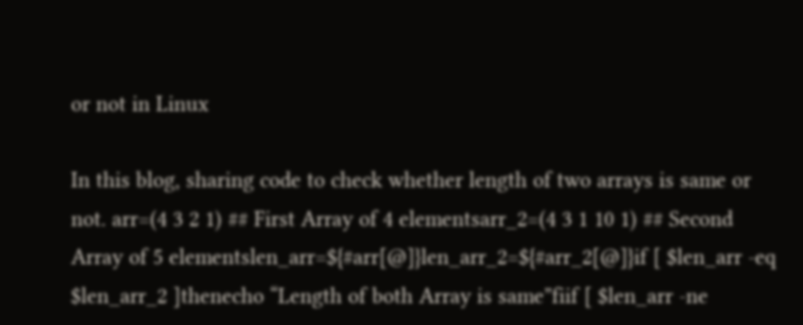or not in Linux

In this blog, sharing code to check whether length of two arrays is same or not. arr=(4 3 2 1) ## First Array of 4 elementsarr_2=(4 3 1 10 1) ## Second Array of 5 elementslen_arr=${#arr[@]}len_arr_2=${#arr_2[@]}if [ $len_arr -eq $len_arr_2 ]thenecho “Length of both Array is same”fiif [ $len_arr -ne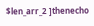$len_arr_2 ]thenecho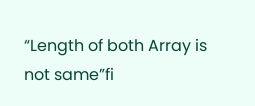“Length of both Array is not same”fi